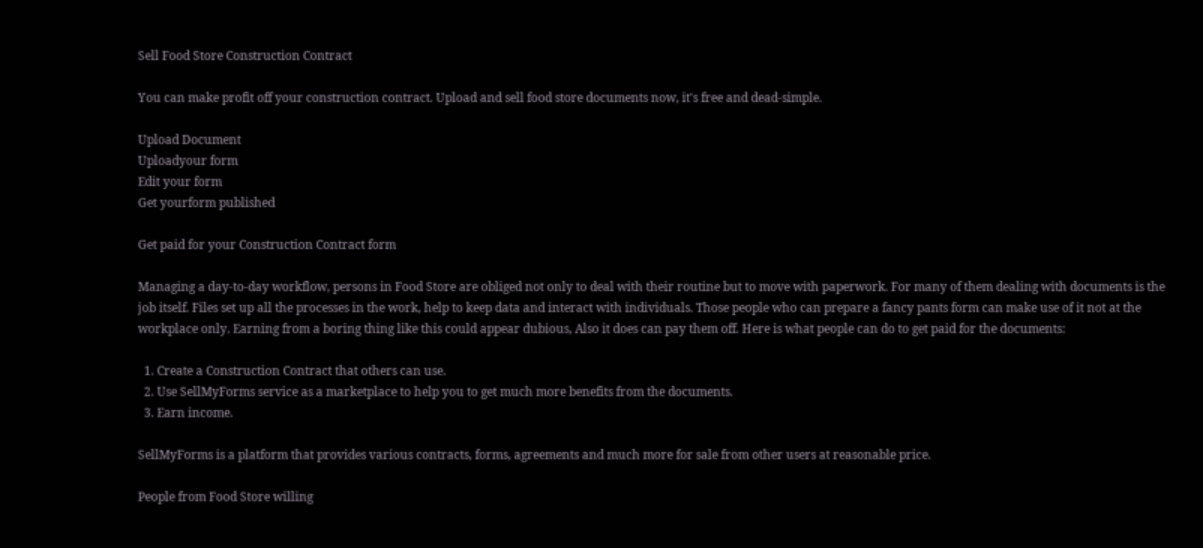Sell Food Store Construction Contract

You can make profit off your construction contract. Upload and sell food store documents now, it's free and dead-simple.

Upload Document
Uploadyour form
Edit your form
Get yourform published

Get paid for your Construction Contract form

Managing a day-to-day workflow, persons in Food Store are obliged not only to deal with their routine but to move with paperwork. For many of them dealing with documents is the job itself. Files set up all the processes in the work, help to keep data and interact with individuals. Those people who can prepare a fancy pants form can make use of it not at the workplace only. Earning from a boring thing like this could appear dubious, Also it does can pay them off. Here is what people can do to get paid for the documents:

  1. Create a Construction Contract that others can use.
  2. Use SellMyForms service as a marketplace to help you to get much more benefits from the documents.
  3. Earn income.

SellMyForms is a platform that provides various contracts, forms, agreements and much more for sale from other users at reasonable price.

People from Food Store willing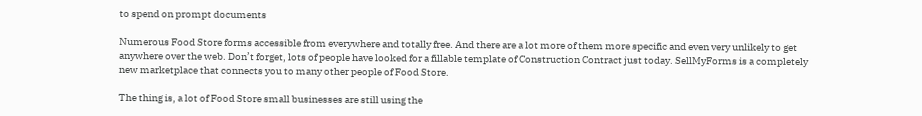to spend on prompt documents

Numerous Food Store forms accessible from everywhere and totally free. And there are a lot more of them more specific and even very unlikely to get anywhere over the web. Don’t forget, lots of people have looked for a fillable template of Construction Contract just today. SellMyForms is a completely new marketplace that connects you to many other people of Food Store.

The thing is, a lot of Food Store small businesses are still using the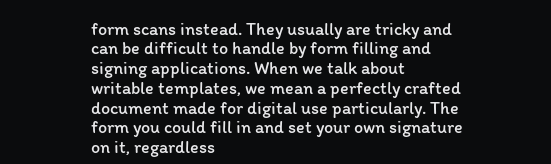form scans instead. They usually are tricky and can be difficult to handle by form filling and signing applications. When we talk about writable templates, we mean a perfectly crafted document made for digital use particularly. The form you could fill in and set your own signature on it, regardless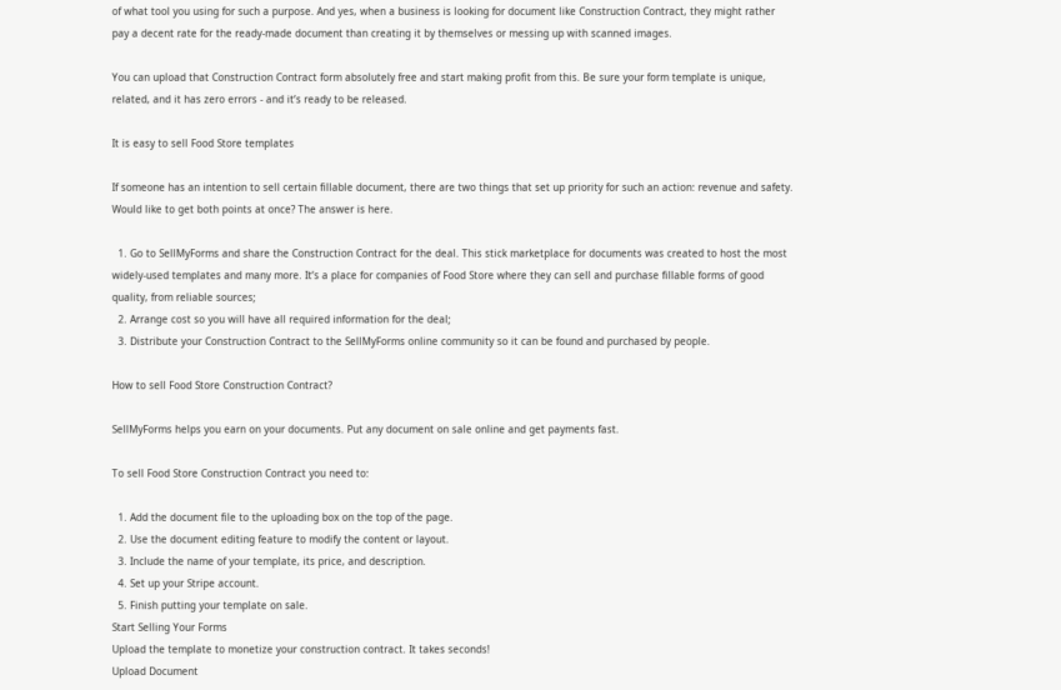of what tool you using for such a purpose. And yes, when a business is looking for document like Construction Contract, they might rather pay a decent rate for the ready-made document than creating it by themselves or messing up with scanned images.

You can upload that Construction Contract form absolutely free and start making profit from this. Be sure your form template is unique, related, and it has zero errors - and it’s ready to be released.

It is easy to sell Food Store templates

If someone has an intention to sell certain fillable document, there are two things that set up priority for such an action: revenue and safety. Would like to get both points at once? The answer is here.

  1. Go to SellMyForms and share the Construction Contract for the deal. This stick marketplace for documents was created to host the most widely-used templates and many more. It’s a place for companies of Food Store where they can sell and purchase fillable forms of good quality, from reliable sources;
  2. Arrange cost so you will have all required information for the deal;
  3. Distribute your Construction Contract to the SellMyForms online community so it can be found and purchased by people.

How to sell Food Store Construction Contract?

SellMyForms helps you earn on your documents. Put any document on sale online and get payments fast.

To sell Food Store Construction Contract you need to:

  1. Add the document file to the uploading box on the top of the page.
  2. Use the document editing feature to modify the content or layout.
  3. Include the name of your template, its price, and description.
  4. Set up your Stripe account.
  5. Finish putting your template on sale.
Start Selling Your Forms
Upload the template to monetize your construction contract. It takes seconds!
Upload Document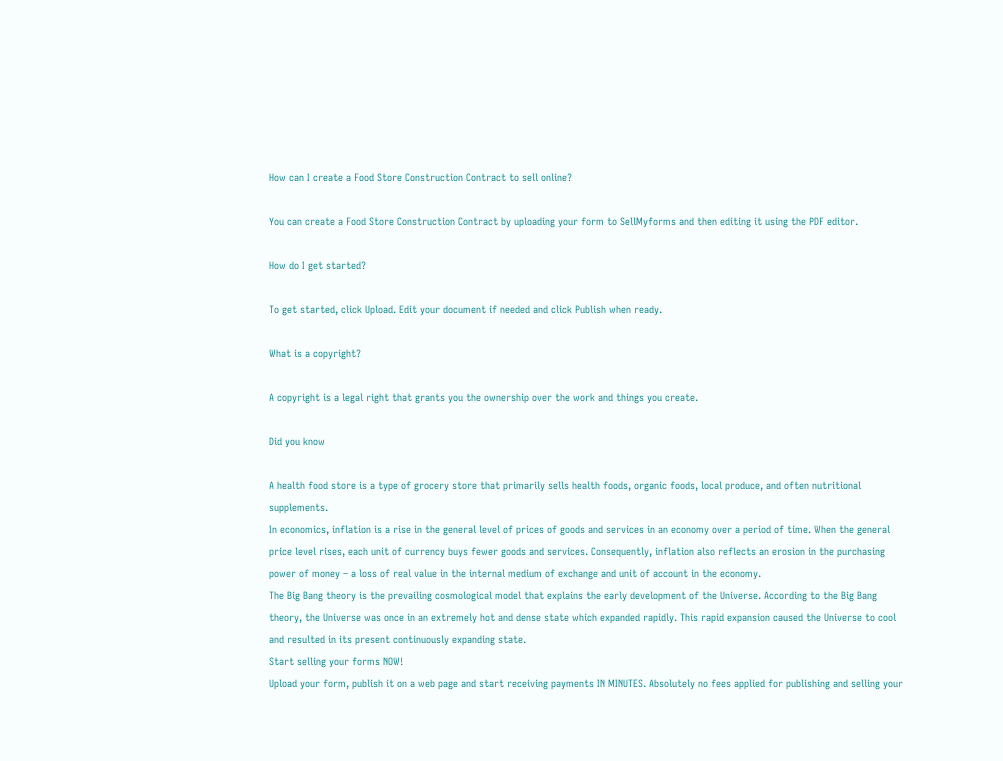How can I create a Food Store Construction Contract to sell online?

You can create a Food Store Construction Contract by uploading your form to SellMyforms and then editing it using the PDF editor.

How do I get started?

To get started, click Upload. Edit your document if needed and click Publish when ready.

What is a copyright?

A copyright is a legal right that grants you the ownership over the work and things you create.

Did you know

A health food store is a type of grocery store that primarily sells health foods, organic foods, local produce, and often nutritional supplements.
In economics, inflation is a rise in the general level of prices of goods and services in an economy over a period of time. When the general price level rises, each unit of currency buys fewer goods and services. Consequently, inflation also reflects an erosion in the purchasing power of money – a loss of real value in the internal medium of exchange and unit of account in the economy.
The Big Bang theory is the prevailing cosmological model that explains the early development of the Universe. According to the Big Bang theory, the Universe was once in an extremely hot and dense state which expanded rapidly. This rapid expansion caused the Universe to cool and resulted in its present continuously expanding state.
Start selling your forms NOW!
Upload your form, publish it on a web page and start receiving payments IN MINUTES. Absolutely no fees applied for publishing and selling your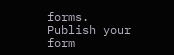forms.
Publish your form